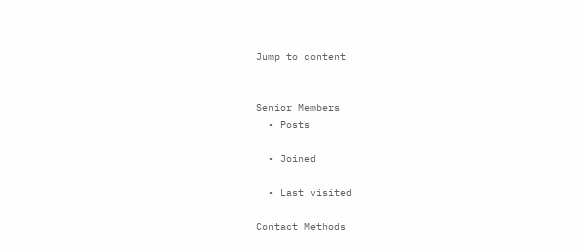Jump to content


Senior Members
  • Posts

  • Joined

  • Last visited

Contact Methods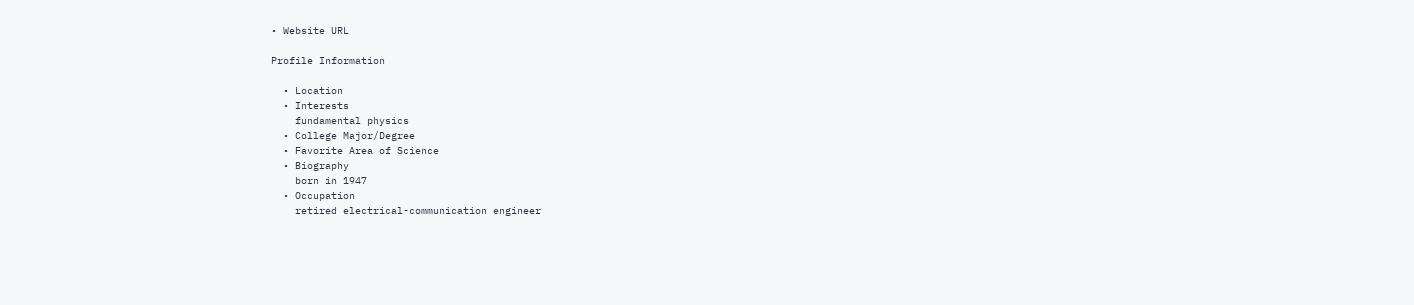• Website URL

Profile Information

  • Location
  • Interests
    fundamental physics
  • College Major/Degree
  • Favorite Area of Science
  • Biography
    born in 1947
  • Occupation
    retired electrical-communication engineer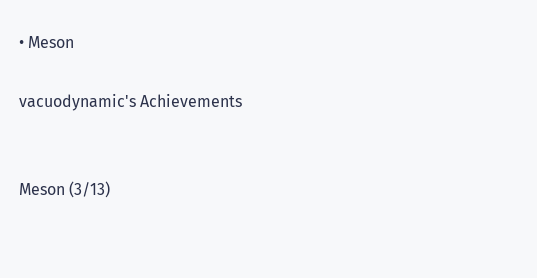• Meson

vacuodynamic's Achievements


Meson (3/13)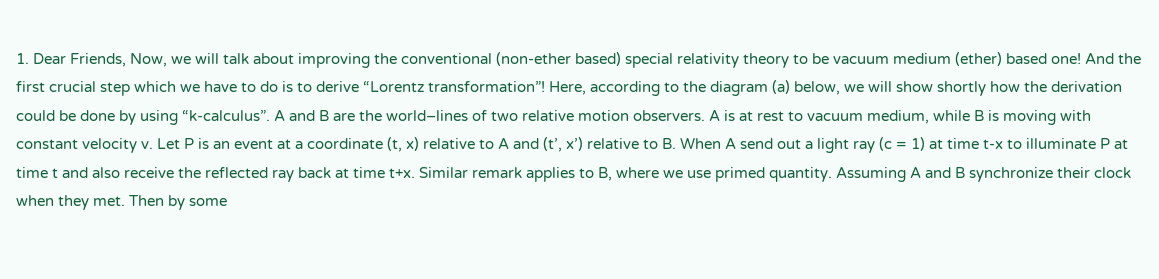1. Dear Friends, Now, we will talk about improving the conventional (non-ether based) special relativity theory to be vacuum medium (ether) based one! And the first crucial step which we have to do is to derive “Lorentz transformation”! Here, according to the diagram (a) below, we will show shortly how the derivation could be done by using “k-calculus”. A and B are the world–lines of two relative motion observers. A is at rest to vacuum medium, while B is moving with constant velocity v. Let P is an event at a coordinate (t, x) relative to A and (t’, x’) relative to B. When A send out a light ray (c = 1) at time t-x to illuminate P at time t and also receive the reflected ray back at time t+x. Similar remark applies to B, where we use primed quantity. Assuming A and B synchronize their clock when they met. Then by some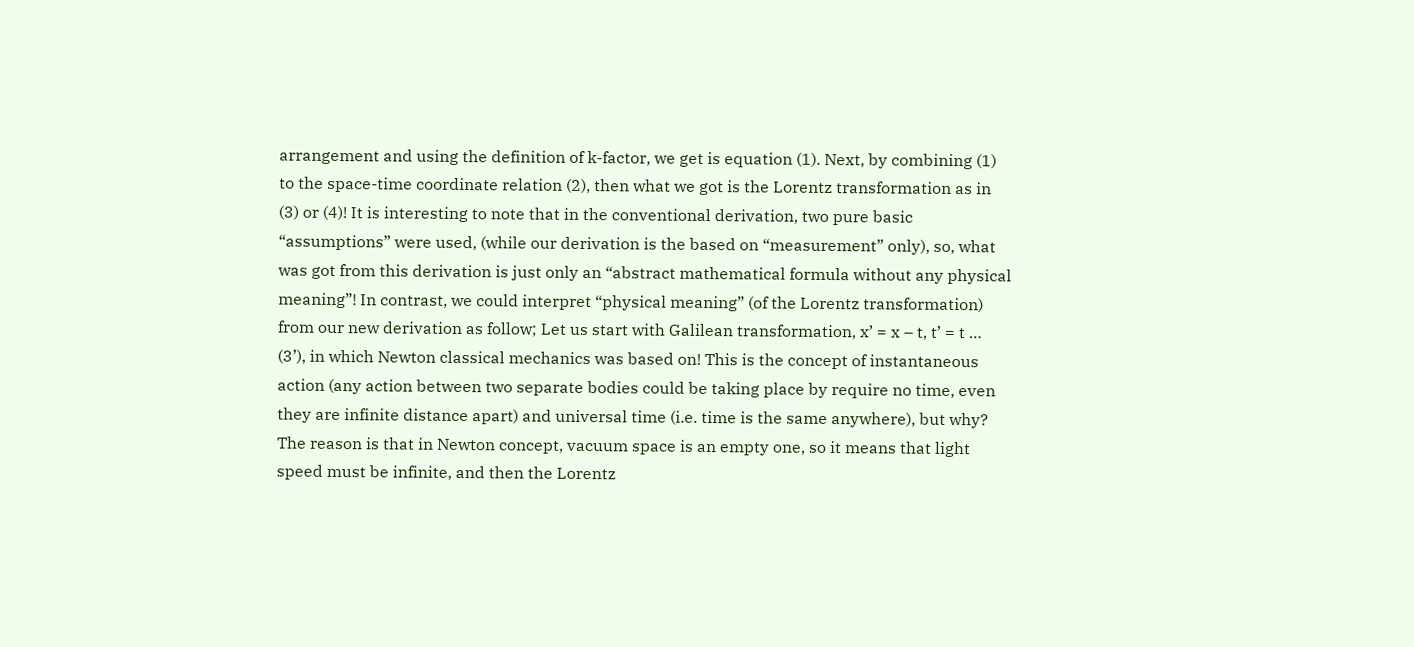arrangement and using the definition of k-factor, we get is equation (1). Next, by combining (1) to the space-time coordinate relation (2), then what we got is the Lorentz transformation as in (3) or (4)! It is interesting to note that in the conventional derivation, two pure basic “assumptions” were used, (while our derivation is the based on “measurement” only), so, what was got from this derivation is just only an “abstract mathematical formula without any physical meaning”! In contrast, we could interpret “physical meaning” (of the Lorentz transformation) from our new derivation as follow; Let us start with Galilean transformation, x’ = x – t, t’ = t … (3’), in which Newton classical mechanics was based on! This is the concept of instantaneous action (any action between two separate bodies could be taking place by require no time, even they are infinite distance apart) and universal time (i.e. time is the same anywhere), but why? The reason is that in Newton concept, vacuum space is an empty one, so it means that light speed must be infinite, and then the Lorentz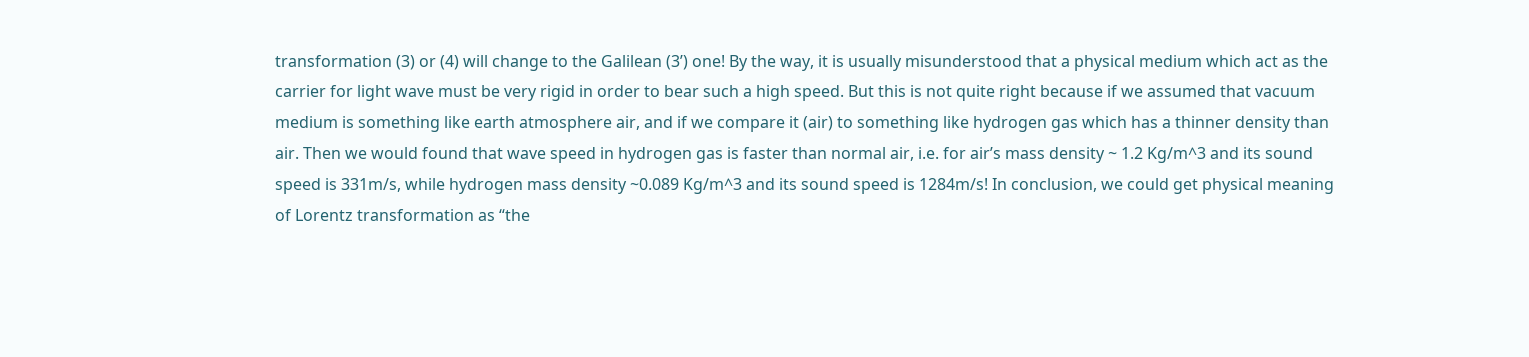transformation (3) or (4) will change to the Galilean (3’) one! By the way, it is usually misunderstood that a physical medium which act as the carrier for light wave must be very rigid in order to bear such a high speed. But this is not quite right because if we assumed that vacuum medium is something like earth atmosphere air, and if we compare it (air) to something like hydrogen gas which has a thinner density than air. Then we would found that wave speed in hydrogen gas is faster than normal air, i.e. for air’s mass density ~ 1.2 Kg/m^3 and its sound speed is 331m/s, while hydrogen mass density ~0.089 Kg/m^3 and its sound speed is 1284m/s! In conclusion, we could get physical meaning of Lorentz transformation as “the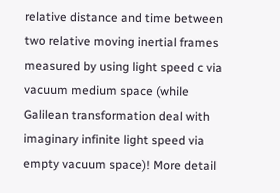relative distance and time between two relative moving inertial frames measured by using light speed c via vacuum medium space (while Galilean transformation deal with imaginary infinite light speed via empty vacuum space)! More detail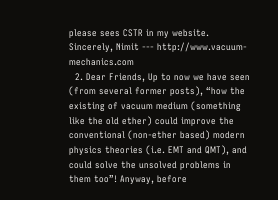please sees CSTR in my website. Sincerely, Nimit --- http://www.vacuum-mechanics.com
  2. Dear Friends, Up to now we have seen (from several former posts), “how the existing of vacuum medium (something like the old ether) could improve the conventional (non-ether based) modern physics theories (i.e. EMT and QMT), and could solve the unsolved problems in them too”! Anyway, before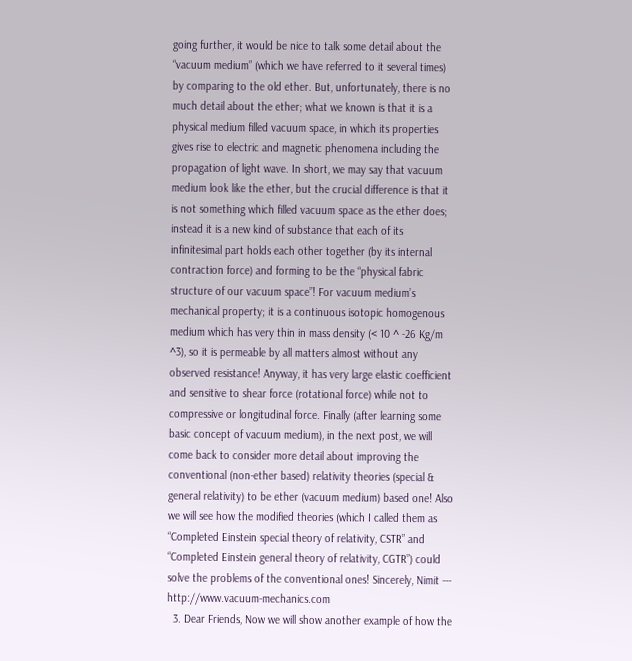going further, it would be nice to talk some detail about the “vacuum medium” (which we have referred to it several times) by comparing to the old ether. But, unfortunately, there is no much detail about the ether; what we known is that it is a physical medium filled vacuum space, in which its properties gives rise to electric and magnetic phenomena including the propagation of light wave. In short, we may say that vacuum medium look like the ether, but the crucial difference is that it is not something which filled vacuum space as the ether does; instead it is a new kind of substance that each of its infinitesimal part holds each other together (by its internal contraction force) and forming to be the “physical fabric structure of our vacuum space”! For vacuum medium’s mechanical property; it is a continuous isotopic homogenous medium which has very thin in mass density (< 10 ^ -26 Kg/m ^3), so it is permeable by all matters almost without any observed resistance! Anyway, it has very large elastic coefficient and sensitive to shear force (rotational force) while not to compressive or longitudinal force. Finally (after learning some basic concept of vacuum medium), in the next post, we will come back to consider more detail about improving the conventional (non-ether based) relativity theories (special & general relativity) to be ether (vacuum medium) based one! Also we will see how the modified theories (which I called them as “Completed Einstein special theory of relativity, CSTR” and “Completed Einstein general theory of relativity, CGTR”) could solve the problems of the conventional ones! Sincerely, Nimit --- http://www.vacuum-mechanics.com
  3. Dear Friends, Now we will show another example of how the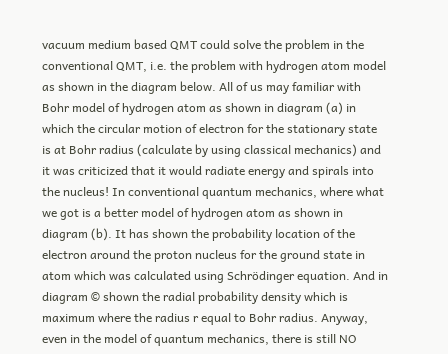vacuum medium based QMT could solve the problem in the conventional QMT, i.e. the problem with hydrogen atom model as shown in the diagram below. All of us may familiar with Bohr model of hydrogen atom as shown in diagram (a) in which the circular motion of electron for the stationary state is at Bohr radius (calculate by using classical mechanics) and it was criticized that it would radiate energy and spirals into the nucleus! In conventional quantum mechanics, where what we got is a better model of hydrogen atom as shown in diagram (b). It has shown the probability location of the electron around the proton nucleus for the ground state in atom which was calculated using Schrödinger equation. And in diagram © shown the radial probability density which is maximum where the radius r equal to Bohr radius. Anyway, even in the model of quantum mechanics, there is still NO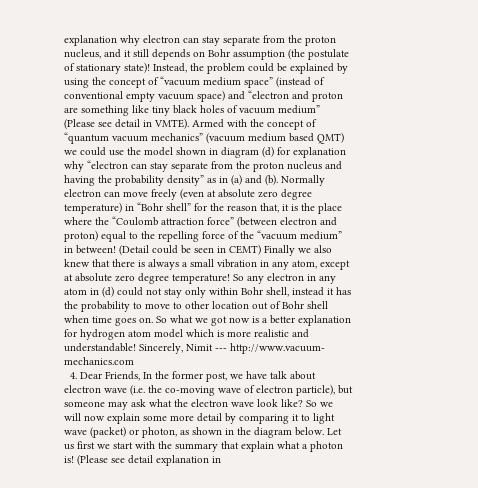explanation why electron can stay separate from the proton nucleus, and it still depends on Bohr assumption (the postulate of stationary state)! Instead, the problem could be explained by using the concept of “vacuum medium space” (instead of conventional empty vacuum space) and “electron and proton are something like tiny black holes of vacuum medium” (Please see detail in VMTE). Armed with the concept of “quantum vacuum mechanics” (vacuum medium based QMT) we could use the model shown in diagram (d) for explanation why “electron can stay separate from the proton nucleus and having the probability density” as in (a) and (b). Normally electron can move freely (even at absolute zero degree temperature) in “Bohr shell” for the reason that, it is the place where the “Coulomb attraction force” (between electron and proton) equal to the repelling force of the “vacuum medium” in between! (Detail could be seen in CEMT) Finally we also knew that there is always a small vibration in any atom, except at absolute zero degree temperature! So any electron in any atom in (d) could not stay only within Bohr shell, instead it has the probability to move to other location out of Bohr shell when time goes on. So what we got now is a better explanation for hydrogen atom model which is more realistic and understandable! Sincerely, Nimit --- http://www.vacuum-mechanics.com
  4. Dear Friends, In the former post, we have talk about electron wave (i.e. the co-moving wave of electron particle), but someone may ask what the electron wave look like? So we will now explain some more detail by comparing it to light wave (packet) or photon, as shown in the diagram below. Let us first we start with the summary that explain what a photon is! (Please see detail explanation in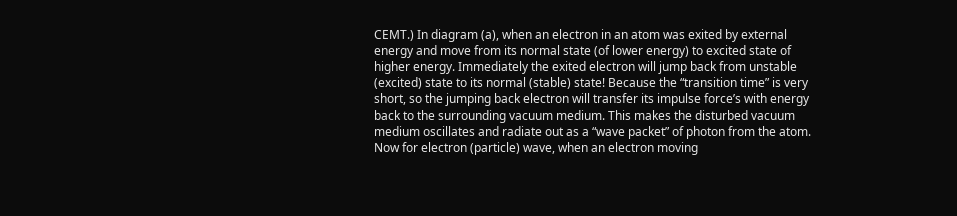CEMT.) In diagram (a), when an electron in an atom was exited by external energy and move from its normal state (of lower energy) to excited state of higher energy. Immediately the exited electron will jump back from unstable (excited) state to its normal (stable) state! Because the “transition time” is very short, so the jumping back electron will transfer its impulse force’s with energy back to the surrounding vacuum medium. This makes the disturbed vacuum medium oscillates and radiate out as a “wave packet” of photon from the atom. Now for electron (particle) wave, when an electron moving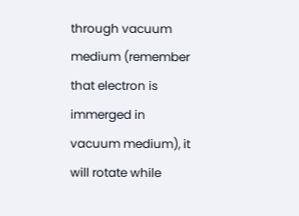through vacuum medium (remember that electron is immerged in vacuum medium), it will rotate while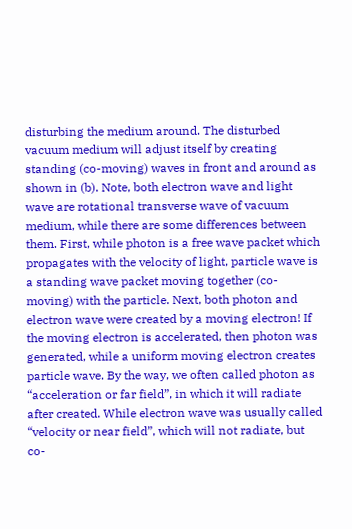disturbing the medium around. The disturbed vacuum medium will adjust itself by creating standing (co-moving) waves in front and around as shown in (b). Note, both electron wave and light wave are rotational transverse wave of vacuum medium, while there are some differences between them. First, while photon is a free wave packet which propagates with the velocity of light, particle wave is a standing wave packet moving together (co-moving) with the particle. Next, both photon and electron wave were created by a moving electron! If the moving electron is accelerated, then photon was generated, while a uniform moving electron creates particle wave. By the way, we often called photon as “acceleration or far field”, in which it will radiate after created. While electron wave was usually called “velocity or near field”, which will not radiate, but co-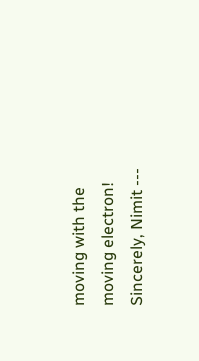moving with the moving electron! Sincerely, Nimit ---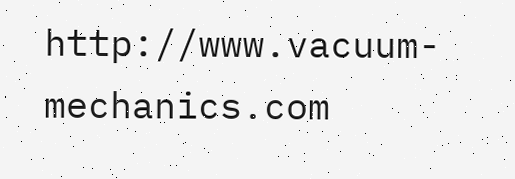http://www.vacuum-mechanics.com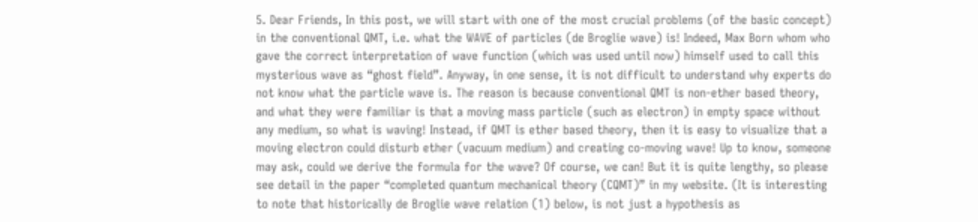5. Dear Friends, In this post, we will start with one of the most crucial problems (of the basic concept) in the conventional QMT, i.e. what the WAVE of particles (de Broglie wave) is! Indeed, Max Born whom who gave the correct interpretation of wave function (which was used until now) himself used to call this mysterious wave as “ghost field”. Anyway, in one sense, it is not difficult to understand why experts do not know what the particle wave is. The reason is because conventional QMT is non-ether based theory, and what they were familiar is that a moving mass particle (such as electron) in empty space without any medium, so what is waving! Instead, if QMT is ether based theory, then it is easy to visualize that a moving electron could disturb ether (vacuum medium) and creating co-moving wave! Up to know, someone may ask, could we derive the formula for the wave? Of course, we can! But it is quite lengthy, so please see detail in the paper “completed quantum mechanical theory (CQMT)” in my website. (It is interesting to note that historically de Broglie wave relation (1) below, is not just a hypothesis as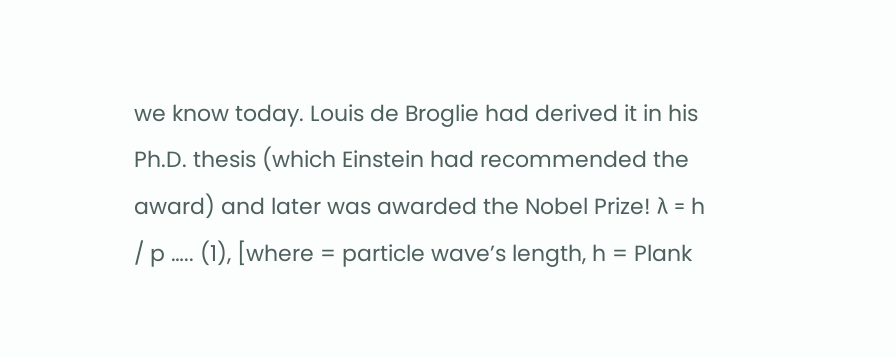we know today. Louis de Broglie had derived it in his Ph.D. thesis (which Einstein had recommended the award) and later was awarded the Nobel Prize! λ = h / p ….. (1), [where = particle wave’s length, h = Plank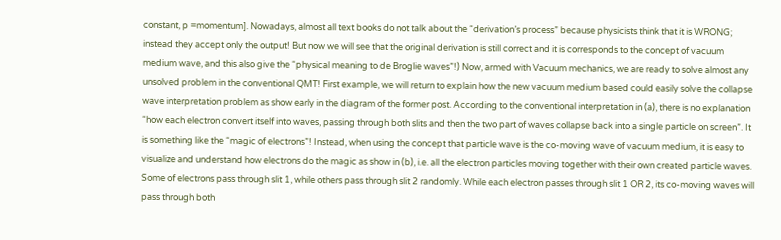constant, p =momentum]. Nowadays, almost all text books do not talk about the “derivation’s process” because physicists think that it is WRONG; instead they accept only the output! But now we will see that the original derivation is still correct and it is corresponds to the concept of vacuum medium wave, and this also give the “physical meaning to de Broglie waves”!) Now, armed with Vacuum mechanics, we are ready to solve almost any unsolved problem in the conventional QMT! First example, we will return to explain how the new vacuum medium based could easily solve the collapse wave interpretation problem as show early in the diagram of the former post. According to the conventional interpretation in (a), there is no explanation “how each electron convert itself into waves, passing through both slits and then the two part of waves collapse back into a single particle on screen”. It is something like the “magic of electrons”! Instead, when using the concept that particle wave is the co-moving wave of vacuum medium, it is easy to visualize and understand how electrons do the magic as show in (b), i.e. all the electron particles moving together with their own created particle waves. Some of electrons pass through slit 1, while others pass through slit 2 randomly. While each electron passes through slit 1 OR 2, its co-moving waves will pass through both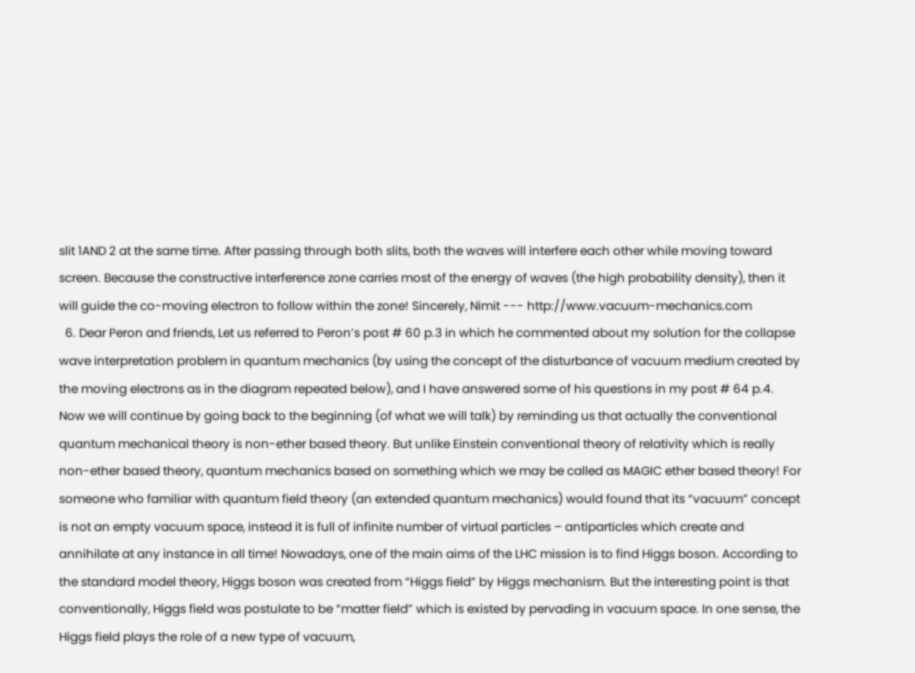slit 1AND 2 at the same time. After passing through both slits, both the waves will interfere each other while moving toward screen. Because the constructive interference zone carries most of the energy of waves (the high probability density), then it will guide the co-moving electron to follow within the zone! Sincerely, Nimit --- http://www.vacuum-mechanics.com
  6. Dear Peron and friends, Let us referred to Peron’s post # 60 p.3 in which he commented about my solution for the collapse wave interpretation problem in quantum mechanics (by using the concept of the disturbance of vacuum medium created by the moving electrons as in the diagram repeated below), and I have answered some of his questions in my post # 64 p.4. Now we will continue by going back to the beginning (of what we will talk) by reminding us that actually the conventional quantum mechanical theory is non-ether based theory. But unlike Einstein conventional theory of relativity which is really non-ether based theory, quantum mechanics based on something which we may be called as MAGIC ether based theory! For someone who familiar with quantum field theory (an extended quantum mechanics) would found that its “vacuum” concept is not an empty vacuum space, instead it is full of infinite number of virtual particles – antiparticles which create and annihilate at any instance in all time! Nowadays, one of the main aims of the LHC mission is to find Higgs boson. According to the standard model theory, Higgs boson was created from “Higgs field” by Higgs mechanism. But the interesting point is that conventionally, Higgs field was postulate to be “matter field” which is existed by pervading in vacuum space. In one sense, the Higgs field plays the role of a new type of vacuum,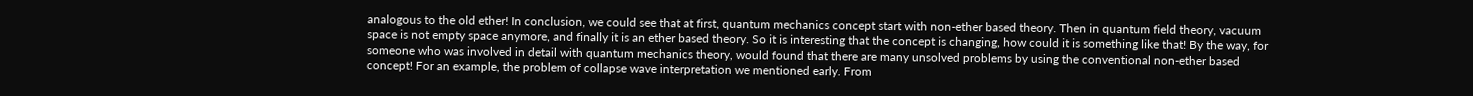analogous to the old ether! In conclusion, we could see that at first, quantum mechanics concept start with non-ether based theory. Then in quantum field theory, vacuum space is not empty space anymore, and finally it is an ether based theory. So it is interesting that the concept is changing, how could it is something like that! By the way, for someone who was involved in detail with quantum mechanics theory, would found that there are many unsolved problems by using the conventional non-ether based concept! For an example, the problem of collapse wave interpretation we mentioned early. From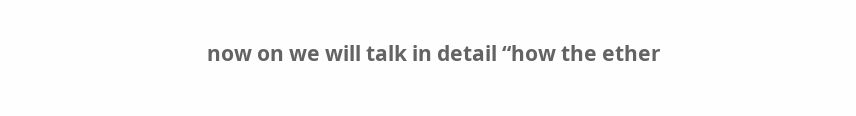now on we will talk in detail “how the ether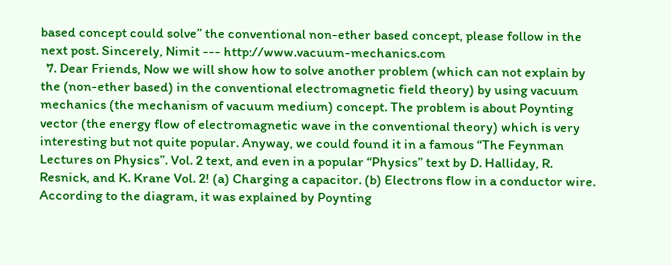based concept could solve” the conventional non-ether based concept, please follow in the next post. Sincerely, Nimit --- http://www.vacuum-mechanics.com
  7. Dear Friends, Now we will show how to solve another problem (which can not explain by the (non-ether based) in the conventional electromagnetic field theory) by using vacuum mechanics (the mechanism of vacuum medium) concept. The problem is about Poynting vector (the energy flow of electromagnetic wave in the conventional theory) which is very interesting but not quite popular. Anyway, we could found it in a famous “The Feynman Lectures on Physics”. Vol. 2 text, and even in a popular “Physics” text by D. Halliday, R. Resnick, and K. Krane Vol. 2! (a) Charging a capacitor. (b) Electrons flow in a conductor wire. According to the diagram, it was explained by Poynting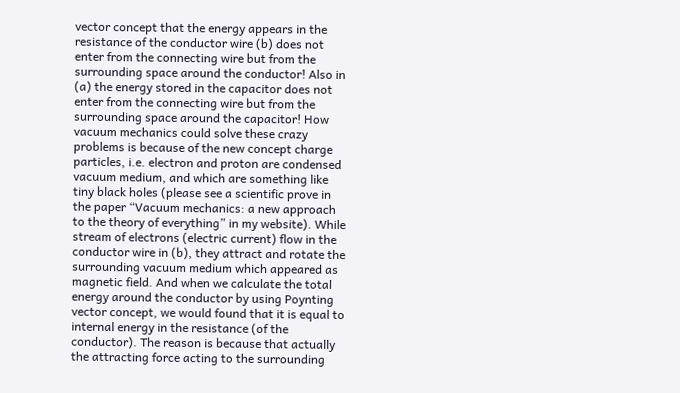vector concept that the energy appears in the resistance of the conductor wire (b) does not enter from the connecting wire but from the surrounding space around the conductor! Also in (a) the energy stored in the capacitor does not enter from the connecting wire but from the surrounding space around the capacitor! How vacuum mechanics could solve these crazy problems is because of the new concept charge particles, i.e. electron and proton are condensed vacuum medium, and which are something like tiny black holes (please see a scientific prove in the paper “Vacuum mechanics: a new approach to the theory of everything” in my website). While stream of electrons (electric current) flow in the conductor wire in (b), they attract and rotate the surrounding vacuum medium which appeared as magnetic field. And when we calculate the total energy around the conductor by using Poynting vector concept, we would found that it is equal to internal energy in the resistance (of the conductor). The reason is because that actually the attracting force acting to the surrounding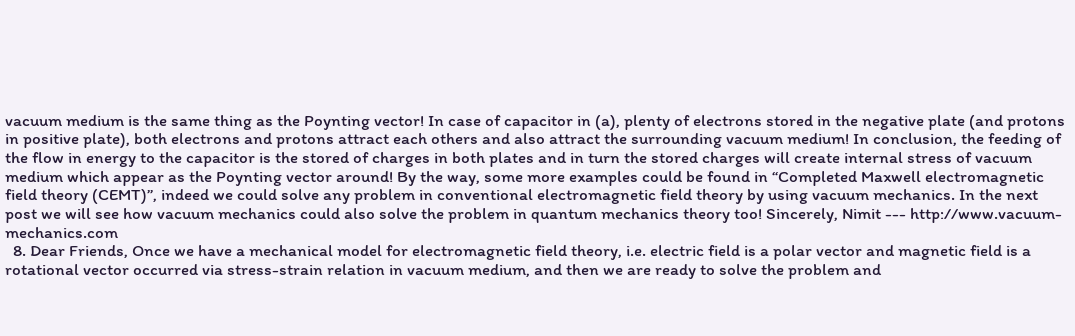vacuum medium is the same thing as the Poynting vector! In case of capacitor in (a), plenty of electrons stored in the negative plate (and protons in positive plate), both electrons and protons attract each others and also attract the surrounding vacuum medium! In conclusion, the feeding of the flow in energy to the capacitor is the stored of charges in both plates and in turn the stored charges will create internal stress of vacuum medium which appear as the Poynting vector around! By the way, some more examples could be found in “Completed Maxwell electromagnetic field theory (CEMT)”, indeed we could solve any problem in conventional electromagnetic field theory by using vacuum mechanics. In the next post we will see how vacuum mechanics could also solve the problem in quantum mechanics theory too! Sincerely, Nimit --- http://www.vacuum-mechanics.com
  8. Dear Friends, Once we have a mechanical model for electromagnetic field theory, i.e. electric field is a polar vector and magnetic field is a rotational vector occurred via stress-strain relation in vacuum medium, and then we are ready to solve the problem and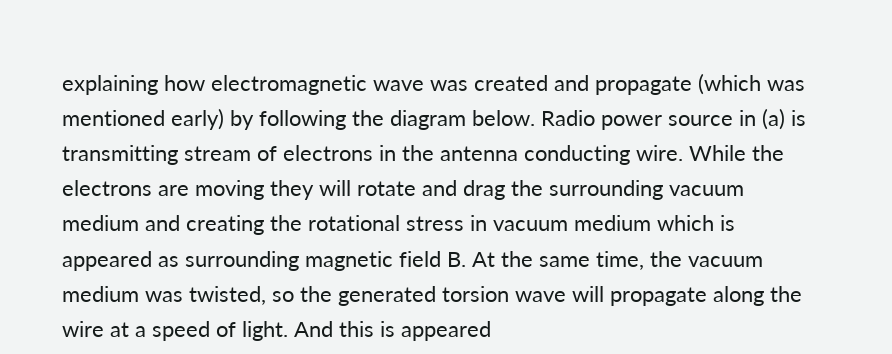explaining how electromagnetic wave was created and propagate (which was mentioned early) by following the diagram below. Radio power source in (a) is transmitting stream of electrons in the antenna conducting wire. While the electrons are moving they will rotate and drag the surrounding vacuum medium and creating the rotational stress in vacuum medium which is appeared as surrounding magnetic field B. At the same time, the vacuum medium was twisted, so the generated torsion wave will propagate along the wire at a speed of light. And this is appeared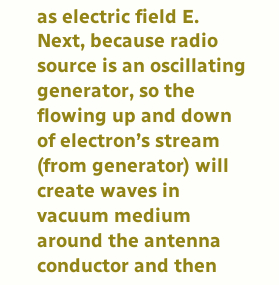as electric field E. Next, because radio source is an oscillating generator, so the flowing up and down of electron’s stream (from generator) will create waves in vacuum medium around the antenna conductor and then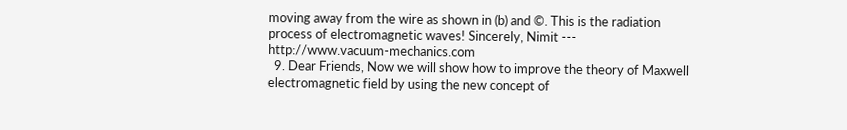moving away from the wire as shown in (b) and ©. This is the radiation process of electromagnetic waves! Sincerely, Nimit --- http://www.vacuum-mechanics.com
  9. Dear Friends, Now we will show how to improve the theory of Maxwell electromagnetic field by using the new concept of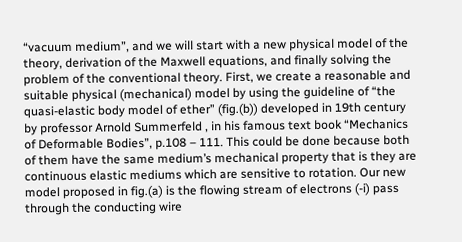“vacuum medium”, and we will start with a new physical model of the theory, derivation of the Maxwell equations, and finally solving the problem of the conventional theory. First, we create a reasonable and suitable physical (mechanical) model by using the guideline of “the quasi-elastic body model of ether” (fig.(b)) developed in 19th century by professor Arnold Summerfeld , in his famous text book “Mechanics of Deformable Bodies”, p.108 – 111. This could be done because both of them have the same medium’s mechanical property that is they are continuous elastic mediums which are sensitive to rotation. Our new model proposed in fig.(a) is the flowing stream of electrons (-i) pass through the conducting wire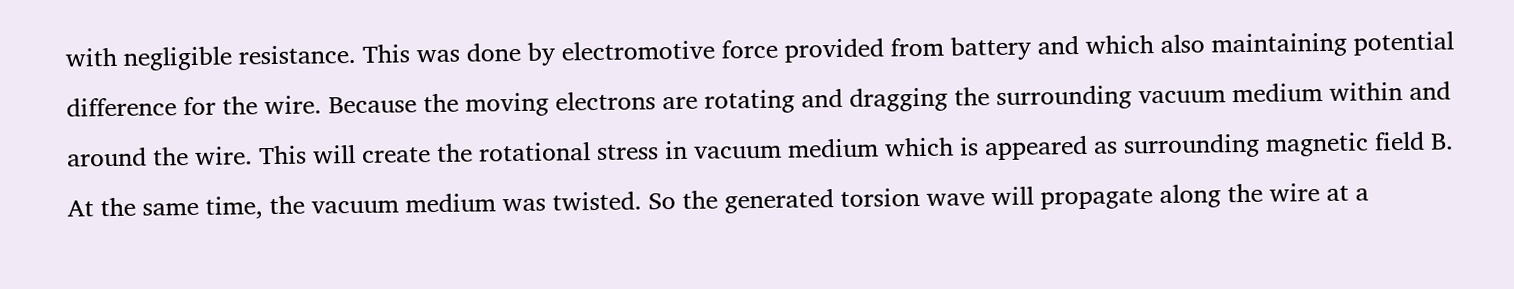with negligible resistance. This was done by electromotive force provided from battery and which also maintaining potential difference for the wire. Because the moving electrons are rotating and dragging the surrounding vacuum medium within and around the wire. This will create the rotational stress in vacuum medium which is appeared as surrounding magnetic field B. At the same time, the vacuum medium was twisted. So the generated torsion wave will propagate along the wire at a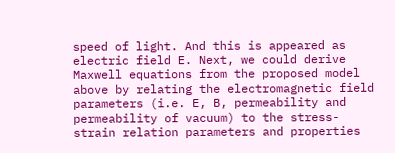speed of light. And this is appeared as electric field E. Next, we could derive Maxwell equations from the proposed model above by relating the electromagnetic field parameters (i.e. E, B, permeability and permeability of vacuum) to the stress-strain relation parameters and properties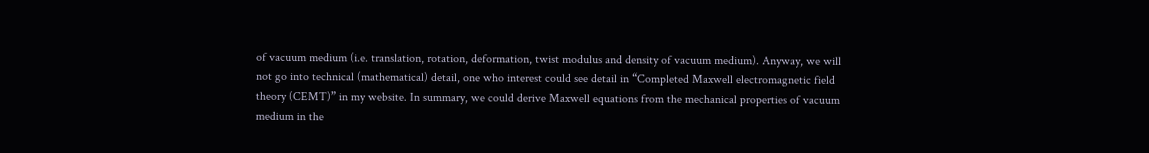of vacuum medium (i.e. translation, rotation, deformation, twist modulus and density of vacuum medium). Anyway, we will not go into technical (mathematical) detail, one who interest could see detail in “Completed Maxwell electromagnetic field theory (CEMT)” in my website. In summary, we could derive Maxwell equations from the mechanical properties of vacuum medium in the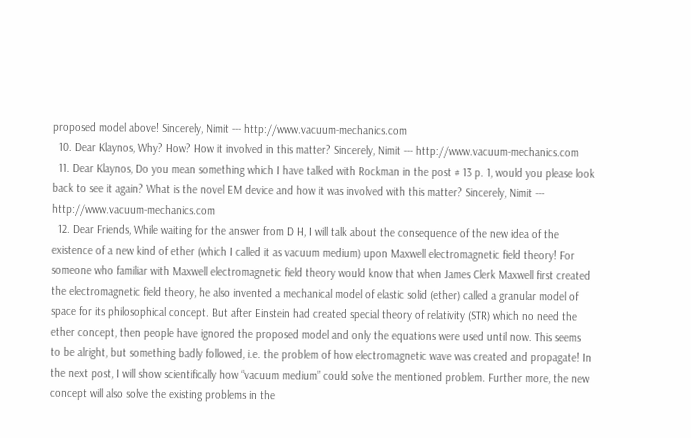proposed model above! Sincerely, Nimit --- http://www.vacuum-mechanics.com
  10. Dear Klaynos, Why? How? How it involved in this matter? Sincerely, Nimit --- http://www.vacuum-mechanics.com
  11. Dear Klaynos, Do you mean something which I have talked with Rockman in the post # 13 p. 1, would you please look back to see it again? What is the novel EM device and how it was involved with this matter? Sincerely, Nimit --- http://www.vacuum-mechanics.com
  12. Dear Friends, While waiting for the answer from D H, I will talk about the consequence of the new idea of the existence of a new kind of ether (which I called it as vacuum medium) upon Maxwell electromagnetic field theory! For someone who familiar with Maxwell electromagnetic field theory would know that when James Clerk Maxwell first created the electromagnetic field theory, he also invented a mechanical model of elastic solid (ether) called a granular model of space for its philosophical concept. But after Einstein had created special theory of relativity (STR) which no need the ether concept, then people have ignored the proposed model and only the equations were used until now. This seems to be alright, but something badly followed, i.e. the problem of how electromagnetic wave was created and propagate! In the next post, I will show scientifically how “vacuum medium” could solve the mentioned problem. Further more, the new concept will also solve the existing problems in the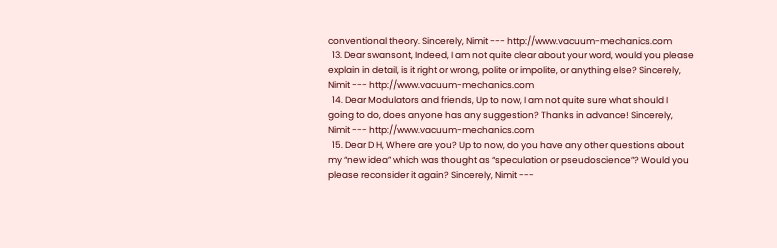conventional theory. Sincerely, Nimit --- http://www.vacuum-mechanics.com
  13. Dear swansont, Indeed, I am not quite clear about your word, would you please explain in detail, is it right or wrong, polite or impolite, or anything else? Sincerely, Nimit --- http://www.vacuum-mechanics.com
  14. Dear Modulators and friends, Up to now, I am not quite sure what should I going to do, does anyone has any suggestion? Thanks in advance! Sincerely, Nimit --- http://www.vacuum-mechanics.com
  15. Dear D H, Where are you? Up to now, do you have any other questions about my “new idea” which was thought as “speculation or pseudoscience”? Would you please reconsider it again? Sincerely, Nimit ---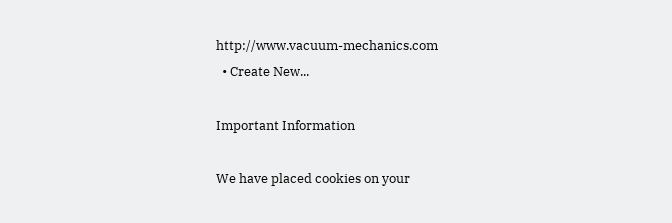http://www.vacuum-mechanics.com
  • Create New...

Important Information

We have placed cookies on your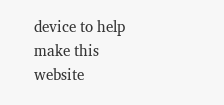device to help make this website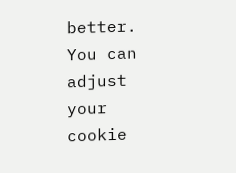better. You can adjust your cookie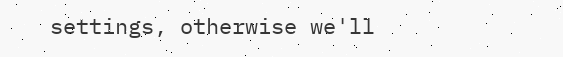settings, otherwise we'll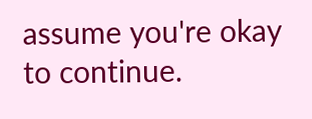assume you're okay to continue.